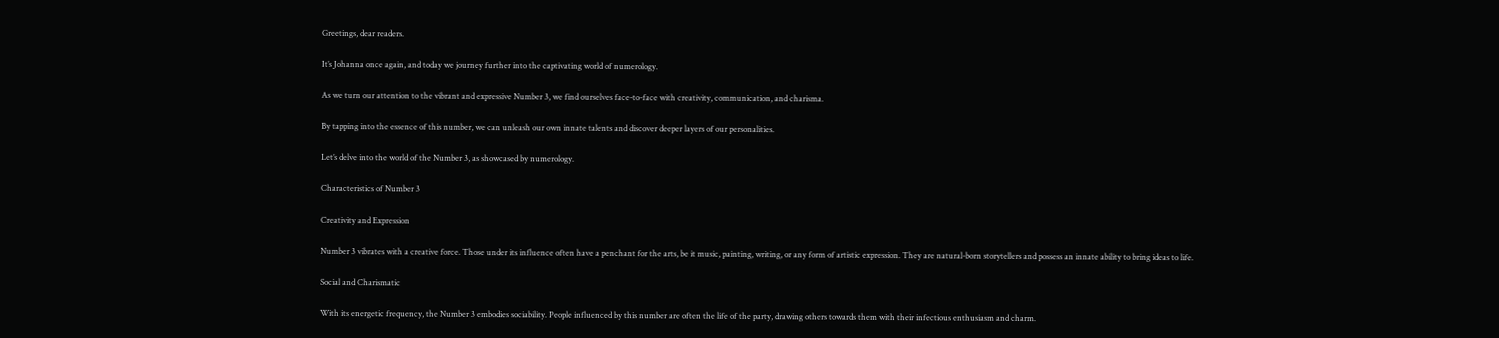Greetings, dear readers.

It’s Johanna once again, and today we journey further into the captivating world of numerology.

As we turn our attention to the vibrant and expressive Number 3, we find ourselves face-to-face with creativity, communication, and charisma.

By tapping into the essence of this number, we can unleash our own innate talents and discover deeper layers of our personalities.

Let’s delve into the world of the Number 3, as showcased by numerology.

Characteristics of Number 3

Creativity and Expression

Number 3 vibrates with a creative force. Those under its influence often have a penchant for the arts, be it music, painting, writing, or any form of artistic expression. They are natural-born storytellers and possess an innate ability to bring ideas to life.

Social and Charismatic

With its energetic frequency, the Number 3 embodies sociability. People influenced by this number are often the life of the party, drawing others towards them with their infectious enthusiasm and charm.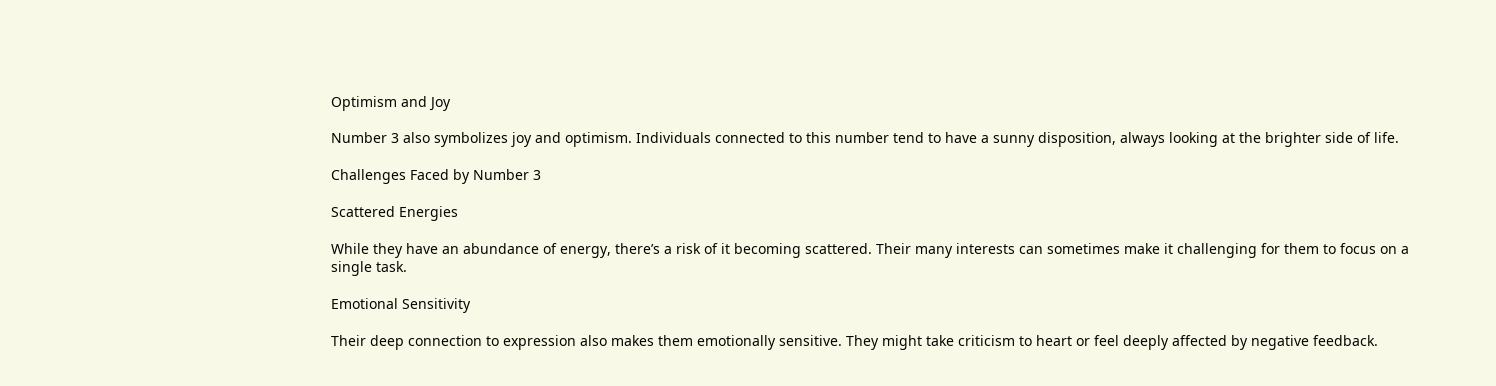Optimism and Joy

Number 3 also symbolizes joy and optimism. Individuals connected to this number tend to have a sunny disposition, always looking at the brighter side of life.

Challenges Faced by Number 3

Scattered Energies

While they have an abundance of energy, there’s a risk of it becoming scattered. Their many interests can sometimes make it challenging for them to focus on a single task.

Emotional Sensitivity

Their deep connection to expression also makes them emotionally sensitive. They might take criticism to heart or feel deeply affected by negative feedback.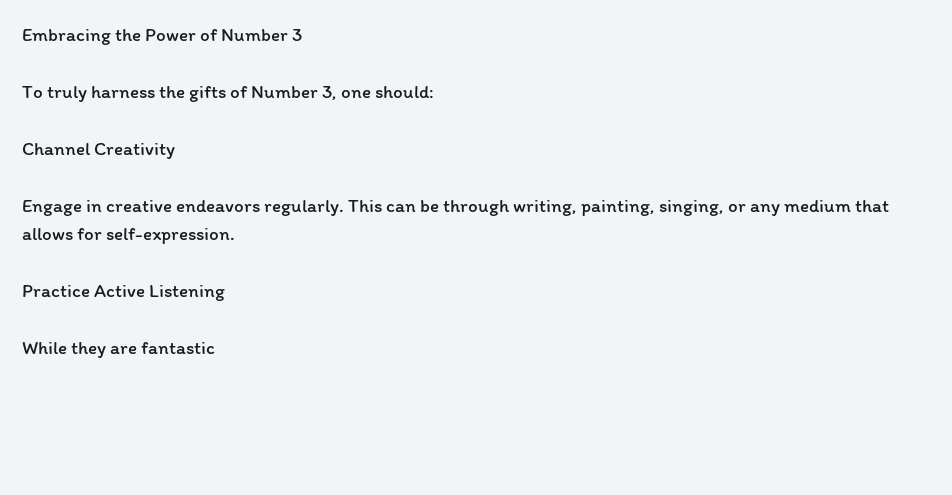Embracing the Power of Number 3

To truly harness the gifts of Number 3, one should:

Channel Creativity

Engage in creative endeavors regularly. This can be through writing, painting, singing, or any medium that allows for self-expression.

Practice Active Listening

While they are fantastic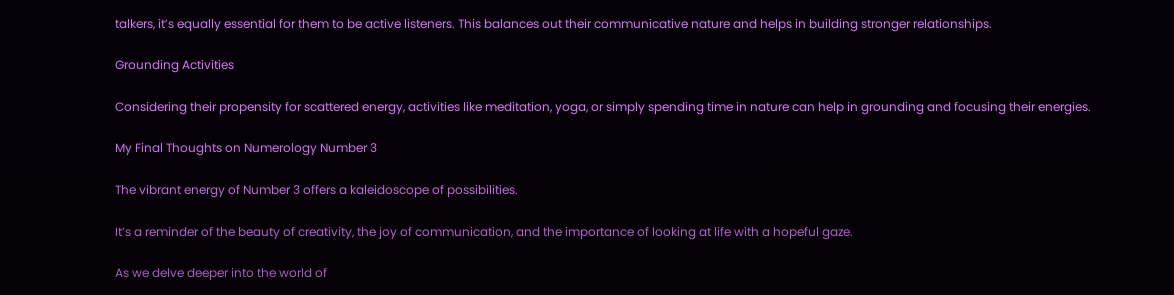talkers, it’s equally essential for them to be active listeners. This balances out their communicative nature and helps in building stronger relationships.

Grounding Activities

Considering their propensity for scattered energy, activities like meditation, yoga, or simply spending time in nature can help in grounding and focusing their energies.

My Final Thoughts on Numerology Number 3

The vibrant energy of Number 3 offers a kaleidoscope of possibilities.

It’s a reminder of the beauty of creativity, the joy of communication, and the importance of looking at life with a hopeful gaze.

As we delve deeper into the world of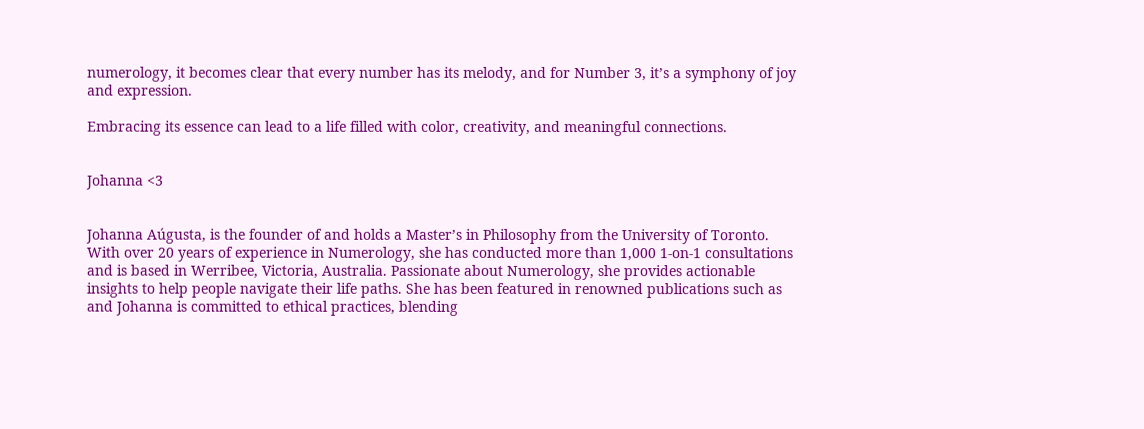numerology, it becomes clear that every number has its melody, and for Number 3, it’s a symphony of joy and expression.

Embracing its essence can lead to a life filled with color, creativity, and meaningful connections.


Johanna <3


Johanna Aúgusta, is the founder of and holds a Master’s in Philosophy from the University of Toronto. With over 20 years of experience in Numerology, she has conducted more than 1,000 1-on-1 consultations and is based in Werribee, Victoria, Australia. Passionate about Numerology, she provides actionable insights to help people navigate their life paths. She has been featured in renowned publications such as and Johanna is committed to ethical practices, blending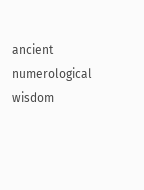ancient numerological wisdom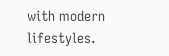with modern lifestyles.